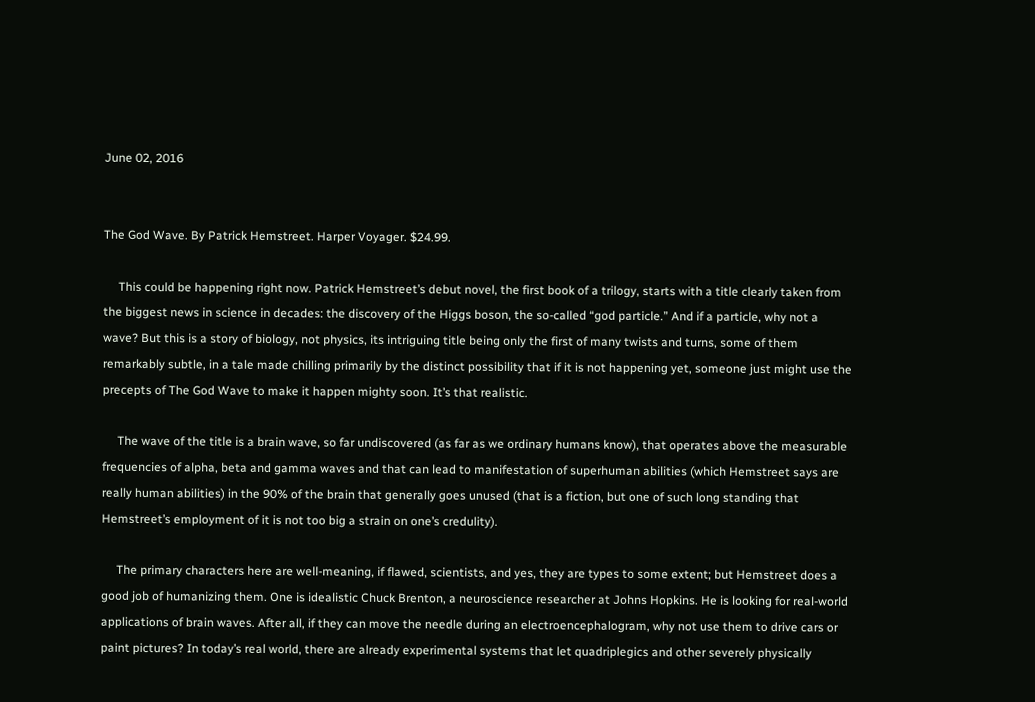June 02, 2016


The God Wave. By Patrick Hemstreet. Harper Voyager. $24.99.

     This could be happening right now. Patrick Hemstreet’s debut novel, the first book of a trilogy, starts with a title clearly taken from the biggest news in science in decades: the discovery of the Higgs boson, the so-called “god particle.” And if a particle, why not a wave? But this is a story of biology, not physics, its intriguing title being only the first of many twists and turns, some of them remarkably subtle, in a tale made chilling primarily by the distinct possibility that if it is not happening yet, someone just might use the precepts of The God Wave to make it happen mighty soon. It’s that realistic.

     The wave of the title is a brain wave, so far undiscovered (as far as we ordinary humans know), that operates above the measurable frequencies of alpha, beta and gamma waves and that can lead to manifestation of superhuman abilities (which Hemstreet says are really human abilities) in the 90% of the brain that generally goes unused (that is a fiction, but one of such long standing that Hemstreet’s employment of it is not too big a strain on one’s credulity).

     The primary characters here are well-meaning, if flawed, scientists, and yes, they are types to some extent; but Hemstreet does a good job of humanizing them. One is idealistic Chuck Brenton, a neuroscience researcher at Johns Hopkins. He is looking for real-world applications of brain waves. After all, if they can move the needle during an electroencephalogram, why not use them to drive cars or paint pictures? In today’s real world, there are already experimental systems that let quadriplegics and other severely physically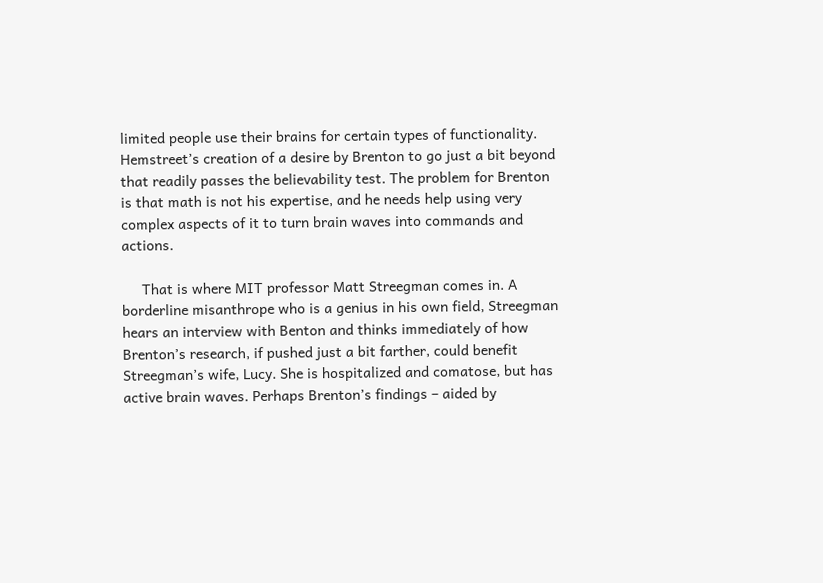limited people use their brains for certain types of functionality. Hemstreet’s creation of a desire by Brenton to go just a bit beyond that readily passes the believability test. The problem for Brenton is that math is not his expertise, and he needs help using very complex aspects of it to turn brain waves into commands and actions.

     That is where MIT professor Matt Streegman comes in. A borderline misanthrope who is a genius in his own field, Streegman hears an interview with Benton and thinks immediately of how Brenton’s research, if pushed just a bit farther, could benefit Streegman’s wife, Lucy. She is hospitalized and comatose, but has active brain waves. Perhaps Brenton’s findings – aided by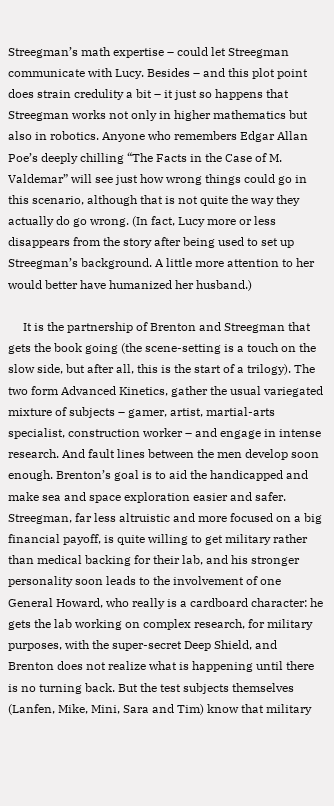Streegman’s math expertise – could let Streegman communicate with Lucy. Besides – and this plot point does strain credulity a bit – it just so happens that Streegman works not only in higher mathematics but also in robotics. Anyone who remembers Edgar Allan Poe’s deeply chilling “The Facts in the Case of M. Valdemar” will see just how wrong things could go in this scenario, although that is not quite the way they actually do go wrong. (In fact, Lucy more or less disappears from the story after being used to set up Streegman’s background. A little more attention to her would better have humanized her husband.)

     It is the partnership of Brenton and Streegman that gets the book going (the scene-setting is a touch on the slow side, but after all, this is the start of a trilogy). The two form Advanced Kinetics, gather the usual variegated mixture of subjects – gamer, artist, martial-arts specialist, construction worker – and engage in intense research. And fault lines between the men develop soon enough. Brenton’s goal is to aid the handicapped and make sea and space exploration easier and safer. Streegman, far less altruistic and more focused on a big financial payoff, is quite willing to get military rather than medical backing for their lab, and his stronger personality soon leads to the involvement of one General Howard, who really is a cardboard character: he gets the lab working on complex research, for military purposes, with the super-secret Deep Shield, and Brenton does not realize what is happening until there is no turning back. But the test subjects themselves (Lanfen, Mike, Mini, Sara and Tim) know that military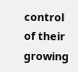control of their growing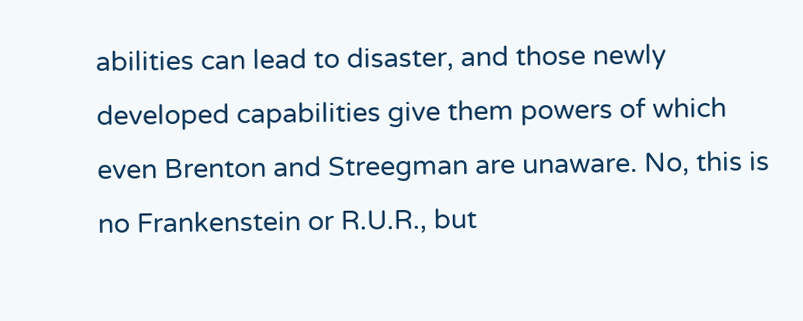abilities can lead to disaster, and those newly developed capabilities give them powers of which even Brenton and Streegman are unaware. No, this is no Frankenstein or R.U.R., but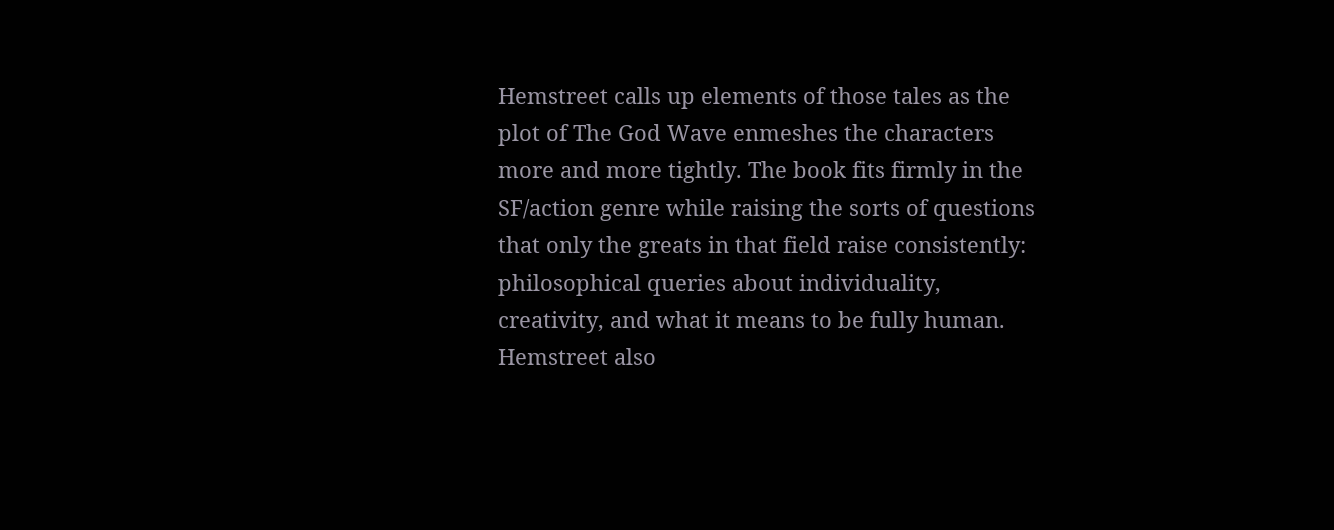Hemstreet calls up elements of those tales as the plot of The God Wave enmeshes the characters more and more tightly. The book fits firmly in the SF/action genre while raising the sorts of questions that only the greats in that field raise consistently: philosophical queries about individuality, creativity, and what it means to be fully human. Hemstreet also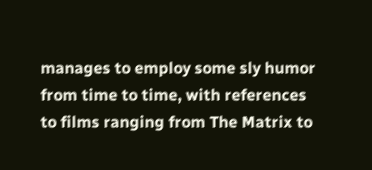manages to employ some sly humor from time to time, with references to films ranging from The Matrix to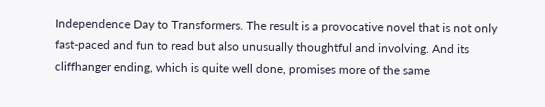Independence Day to Transformers. The result is a provocative novel that is not only fast-paced and fun to read but also unusually thoughtful and involving. And its cliffhanger ending, which is quite well done, promises more of the same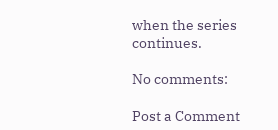when the series continues.

No comments:

Post a Comment